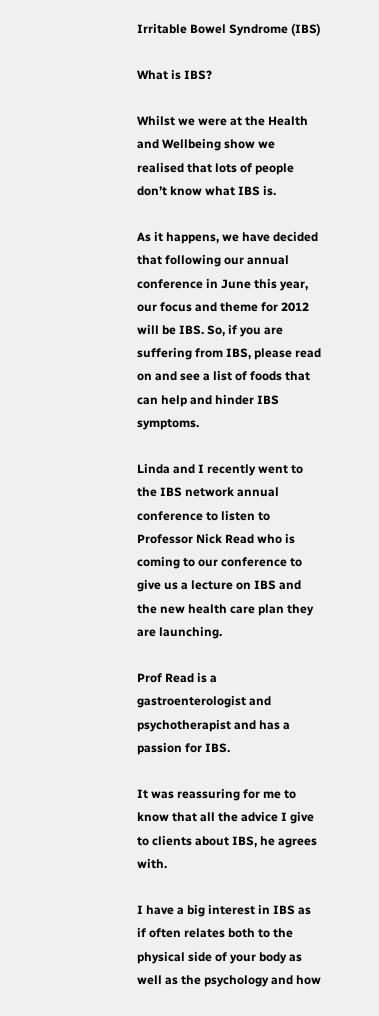Irritable Bowel Syndrome (IBS)

What is IBS?

Whilst we were at the Health and Wellbeing show we realised that lots of people don’t know what IBS is.

As it happens, we have decided that following our annual conference in June this year, our focus and theme for 2012 will be IBS. So, if you are suffering from IBS, please read on and see a list of foods that can help and hinder IBS symptoms.

Linda and I recently went to the IBS network annual conference to listen to Professor Nick Read who is coming to our conference to give us a lecture on IBS and the new health care plan they are launching.

Prof Read is a gastroenterologist and psychotherapist and has a passion for IBS.

It was reassuring for me to know that all the advice I give to clients about IBS, he agrees with.

I have a big interest in IBS as if often relates both to the physical side of your body as well as the psychology and how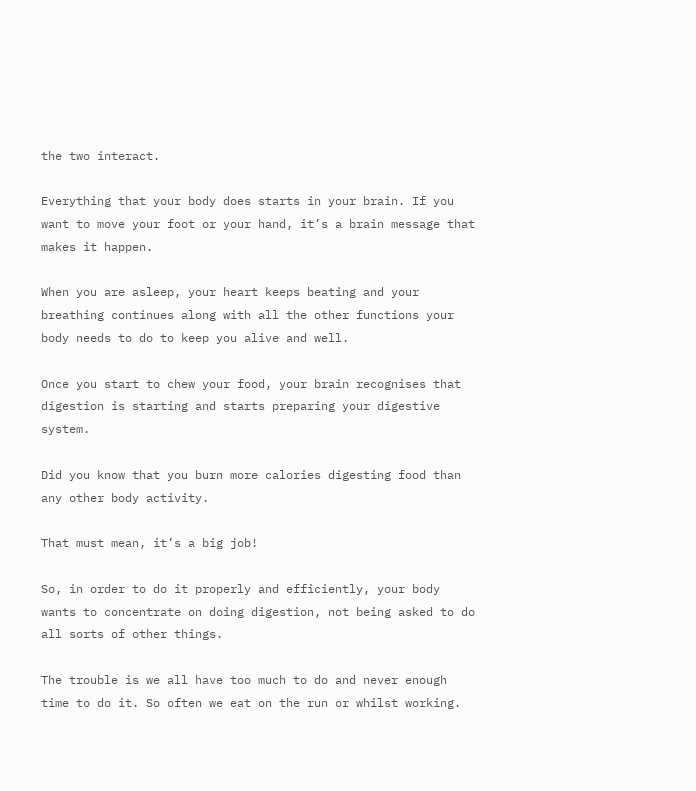the two interact.

Everything that your body does starts in your brain. If you want to move your foot or your hand, it’s a brain message that makes it happen.

When you are asleep, your heart keeps beating and your breathing continues along with all the other functions your body needs to do to keep you alive and well.

Once you start to chew your food, your brain recognises that digestion is starting and starts preparing your digestive system.

Did you know that you burn more calories digesting food than any other body activity.

That must mean, it’s a big job!

So, in order to do it properly and efficiently, your body wants to concentrate on doing digestion, not being asked to do all sorts of other things.

The trouble is we all have too much to do and never enough time to do it. So often we eat on the run or whilst working.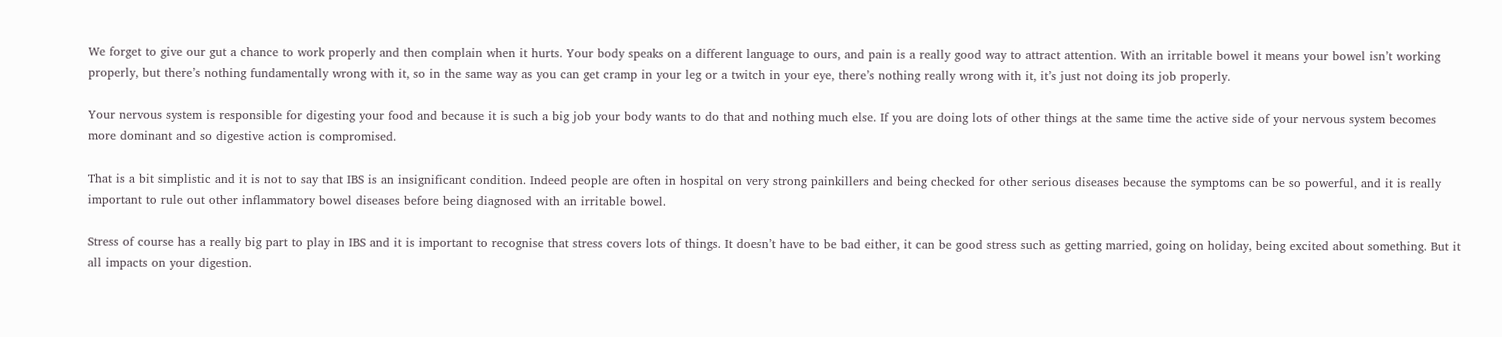We forget to give our gut a chance to work properly and then complain when it hurts. Your body speaks on a different language to ours, and pain is a really good way to attract attention. With an irritable bowel it means your bowel isn’t working properly, but there’s nothing fundamentally wrong with it, so in the same way as you can get cramp in your leg or a twitch in your eye, there’s nothing really wrong with it, it’s just not doing its job properly.

Your nervous system is responsible for digesting your food and because it is such a big job your body wants to do that and nothing much else. If you are doing lots of other things at the same time the active side of your nervous system becomes more dominant and so digestive action is compromised.

That is a bit simplistic and it is not to say that IBS is an insignificant condition. Indeed people are often in hospital on very strong painkillers and being checked for other serious diseases because the symptoms can be so powerful, and it is really important to rule out other inflammatory bowel diseases before being diagnosed with an irritable bowel.

Stress of course has a really big part to play in IBS and it is important to recognise that stress covers lots of things. It doesn’t have to be bad either, it can be good stress such as getting married, going on holiday, being excited about something. But it all impacts on your digestion.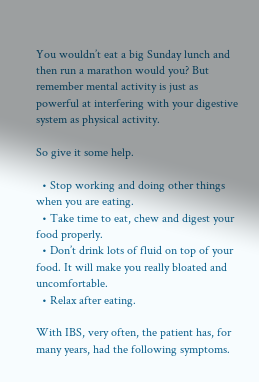You wouldn’t eat a big Sunday lunch and then run a marathon would you? But remember mental activity is just as powerful at interfering with your digestive system as physical activity.

So give it some help.

  • Stop working and doing other things when you are eating.
  • Take time to eat, chew and digest your food properly.
  • Don’t drink lots of fluid on top of your food. It will make you really bloated and uncomfortable.
  • Relax after eating.

With IBS, very often, the patient has, for many years, had the following symptoms.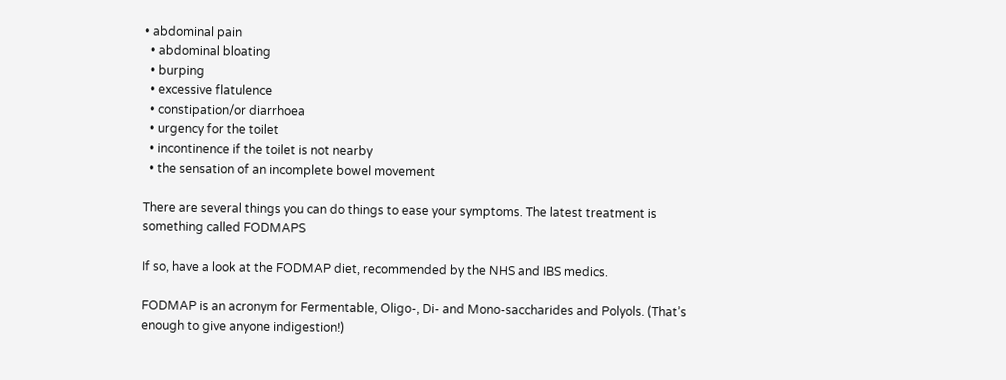• abdominal pain
  • abdominal bloating
  • burping
  • excessive flatulence
  • constipation/or diarrhoea
  • urgency for the toilet
  • incontinence if the toilet is not nearby
  • the sensation of an incomplete bowel movement

There are several things you can do things to ease your symptoms. The latest treatment is something called FODMAPS

If so, have a look at the FODMAP diet, recommended by the NHS and IBS medics.

FODMAP is an acronym for Fermentable, Oligo-, Di- and Mono-saccharides and Polyols. (That’s enough to give anyone indigestion!)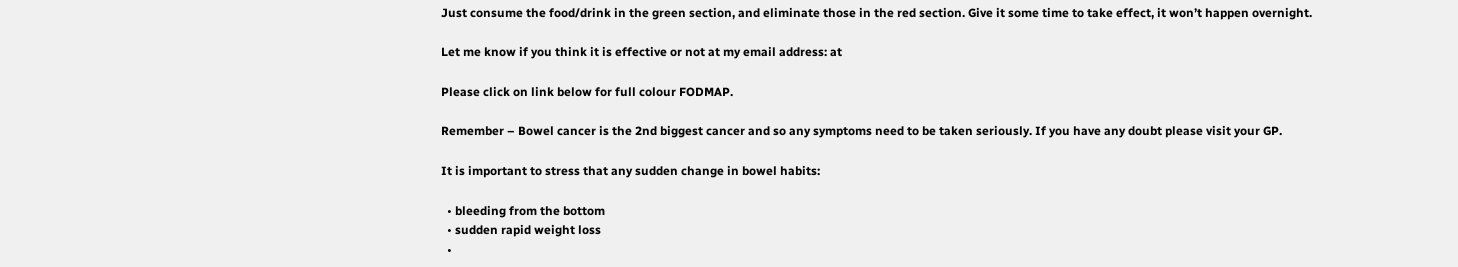Just consume the food/drink in the green section, and eliminate those in the red section. Give it some time to take effect, it won’t happen overnight.

Let me know if you think it is effective or not at my email address: at

Please click on link below for full colour FODMAP.

Remember – Bowel cancer is the 2nd biggest cancer and so any symptoms need to be taken seriously. If you have any doubt please visit your GP.

It is important to stress that any sudden change in bowel habits:

  • bleeding from the bottom
  • sudden rapid weight loss
  •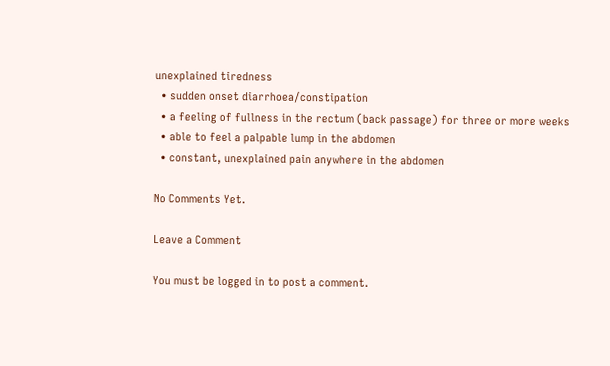unexplained tiredness
  • sudden onset diarrhoea/constipation
  • a feeling of fullness in the rectum (back passage) for three or more weeks
  • able to feel a palpable lump in the abdomen
  • constant, unexplained pain anywhere in the abdomen

No Comments Yet.

Leave a Comment

You must be logged in to post a comment.